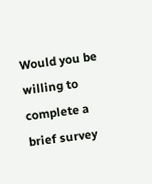Would you be willing to complete a brief survey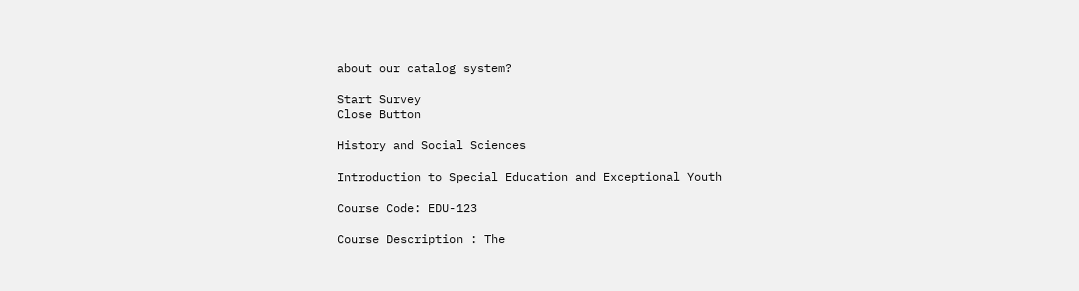about our catalog system?

Start Survey
Close Button

History and Social Sciences

Introduction to Special Education and Exceptional Youth

Course Code: EDU-123

Course Description : The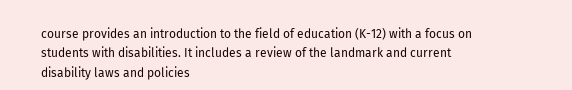course provides an introduction to the field of education (K-12) with a focus on students with disabilities. It includes a review of the landmark and current disability laws and policies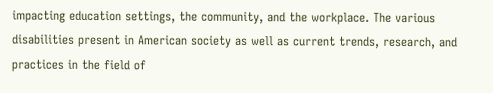impacting education settings, the community, and the workplace. The various disabilities present in American society as well as current trends, research, and practices in the field of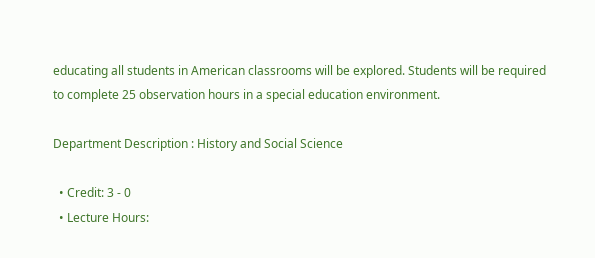educating all students in American classrooms will be explored. Students will be required to complete 25 observation hours in a special education environment.

Department Description : History and Social Science

  • Credit: 3 - 0
  • Lecture Hours: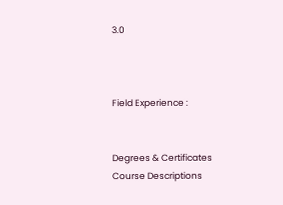3.0



Field Experience :


Degrees & Certificates
Course Descriptions